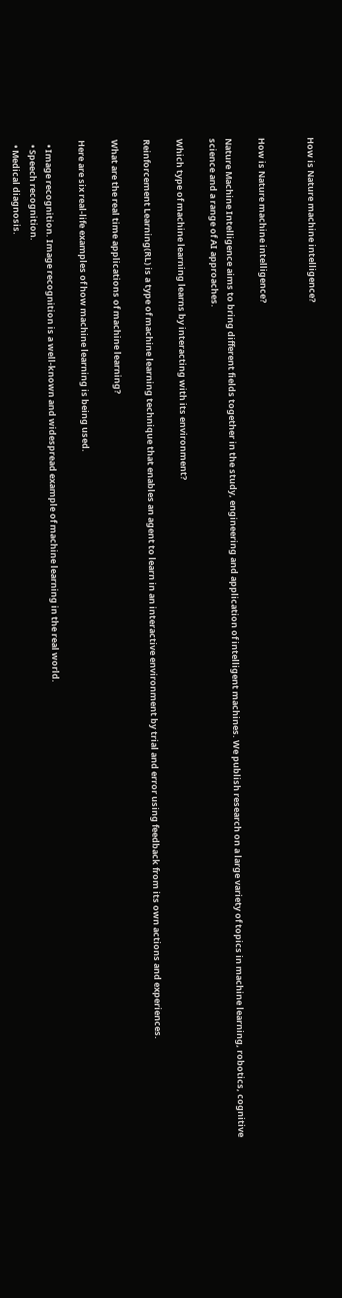How is Nature machine intelligence?


How is Nature machine intelligence?

Nature Machine Intelligence aims to bring different fields together in the study, engineering and application of intelligent machines. We publish research on a large variety of topics in machine learning, robotics, cognitive science and a range of AI approaches.

Which type of machine learning learns by interacting with its environment?

Reinforcement Learning(RL) is a type of machine learning technique that enables an agent to learn in an interactive environment by trial and error using feedback from its own actions and experiences.

What are the real time applications of machine learning?

Here are six real-life examples of how machine learning is being used.

  • Image recognition. Image recognition is a well-known and widespread example of machine learning in the real world.
  • Speech recognition.
  • Medical diagnosis.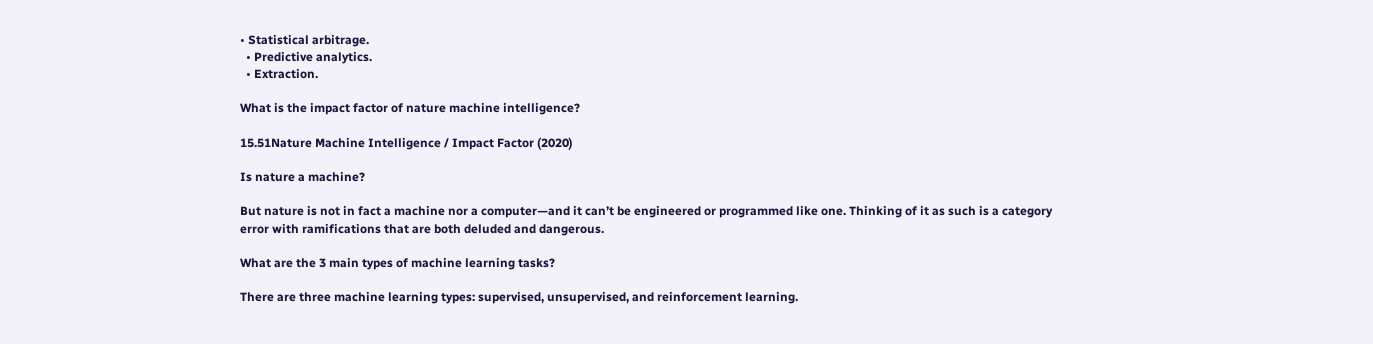• Statistical arbitrage.
  • Predictive analytics.
  • Extraction.

What is the impact factor of nature machine intelligence?

15.51Nature Machine Intelligence / Impact Factor (2020)

Is nature a machine?

But nature is not in fact a machine nor a computer—and it can’t be engineered or programmed like one. Thinking of it as such is a category error with ramifications that are both deluded and dangerous.

What are the 3 main types of machine learning tasks?

There are three machine learning types: supervised, unsupervised, and reinforcement learning.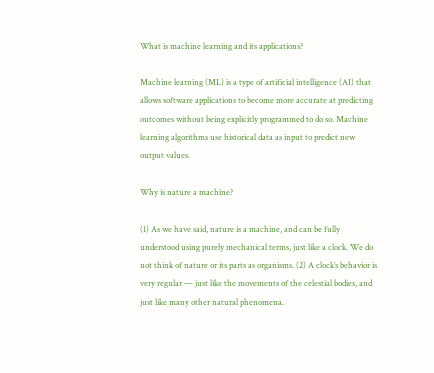What is machine learning and its applications?

Machine learning (ML) is a type of artificial intelligence (AI) that allows software applications to become more accurate at predicting outcomes without being explicitly programmed to do so. Machine learning algorithms use historical data as input to predict new output values.

Why is nature a machine?

(1) As we have said, nature is a machine, and can be fully understood using purely mechanical terms, just like a clock. We do not think of nature or its parts as organisms. (2) A clock’s behavior is very regular — just like the movements of the celestial bodies, and just like many other natural phenomena.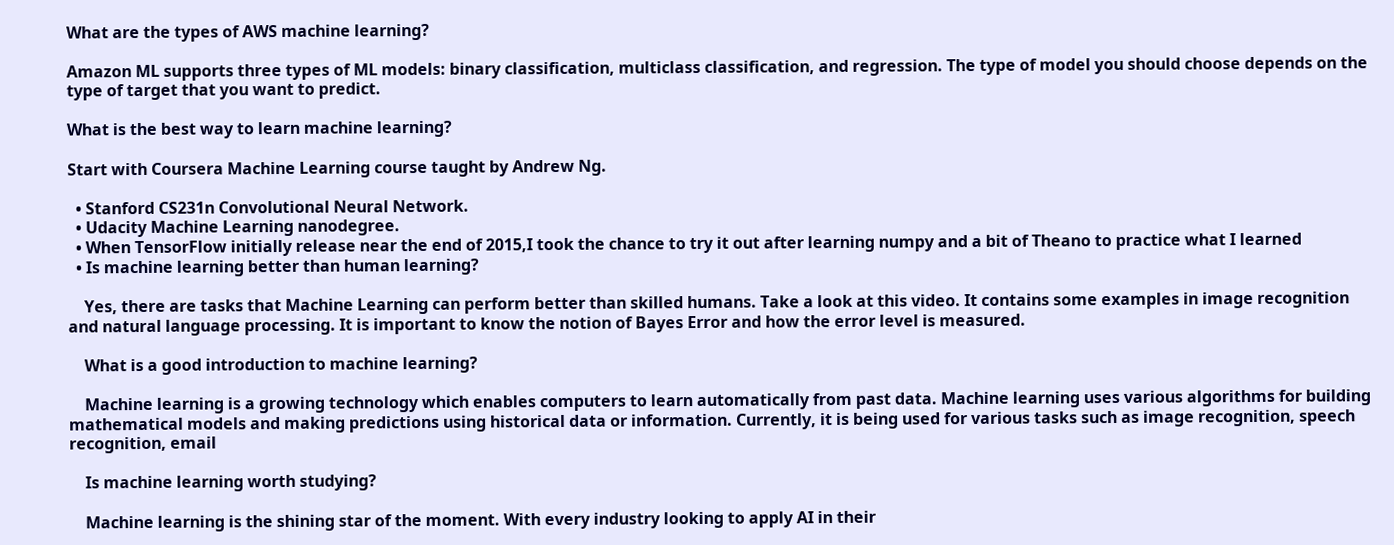What are the types of AWS machine learning?

Amazon ML supports three types of ML models: binary classification, multiclass classification, and regression. The type of model you should choose depends on the type of target that you want to predict.

What is the best way to learn machine learning?

Start with Coursera Machine Learning course taught by Andrew Ng.

  • Stanford CS231n Convolutional Neural Network.
  • Udacity Machine Learning nanodegree.
  • When TensorFlow initially release near the end of 2015,I took the chance to try it out after learning numpy and a bit of Theano to practice what I learned
  • Is machine learning better than human learning?

    Yes, there are tasks that Machine Learning can perform better than skilled humans. Take a look at this video. It contains some examples in image recognition and natural language processing. It is important to know the notion of Bayes Error and how the error level is measured.

    What is a good introduction to machine learning?

    Machine learning is a growing technology which enables computers to learn automatically from past data. Machine learning uses various algorithms for building mathematical models and making predictions using historical data or information. Currently, it is being used for various tasks such as image recognition, speech recognition, email

    Is machine learning worth studying?

    Machine learning is the shining star of the moment. With every industry looking to apply AI in their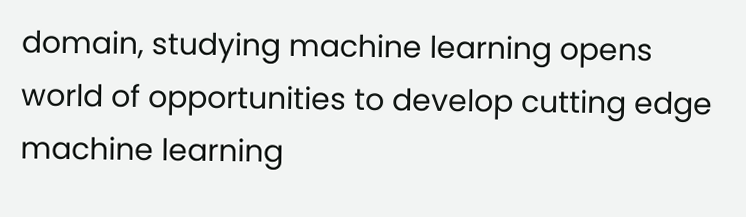domain, studying machine learning opens world of opportunities to develop cutting edge machine learning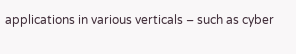applications in various verticals – such as cyber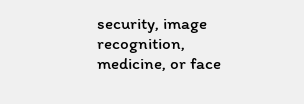security, image recognition, medicine, or face